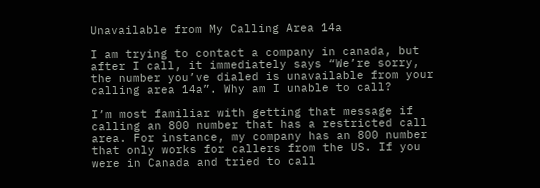Unavailable from My Calling Area 14a

I am trying to contact a company in canada, but after I call, it immediately says “We’re sorry, the number you’ve dialed is unavailable from your calling area 14a”. Why am I unable to call?

I’m most familiar with getting that message if calling an 800 number that has a restricted call area. For instance, my company has an 800 number that only works for callers from the US. If you were in Canada and tried to call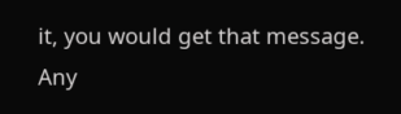it, you would get that message. Any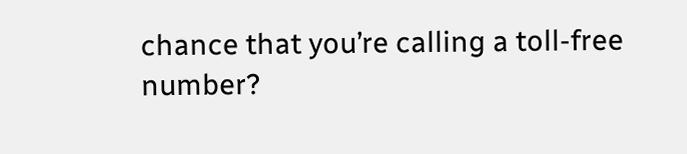chance that you’re calling a toll-free number?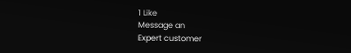1 Like
Message an
Expert customer